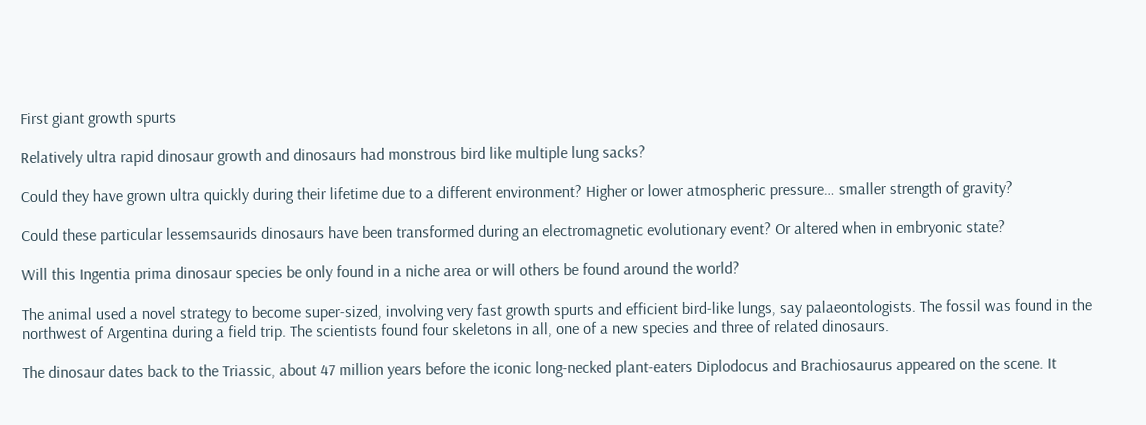First giant growth spurts

Relatively ultra rapid dinosaur growth and dinosaurs had monstrous bird like multiple lung sacks?

Could they have grown ultra quickly during their lifetime due to a different environment? Higher or lower atmospheric pressure… smaller strength of gravity?

Could these particular lessemsaurids dinosaurs have been transformed during an electromagnetic evolutionary event? Or altered when in embryonic state?

Will this Ingentia prima dinosaur species be only found in a niche area or will others be found around the world?

The animal used a novel strategy to become super-sized, involving very fast growth spurts and efficient bird-like lungs, say palaeontologists. The fossil was found in the northwest of Argentina during a field trip. The scientists found four skeletons in all, one of a new species and three of related dinosaurs.

The dinosaur dates back to the Triassic, about 47 million years before the iconic long-necked plant-eaters Diplodocus and Brachiosaurus appeared on the scene. It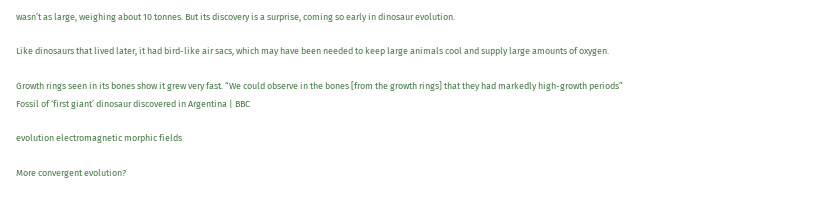wasn’t as large, weighing about 10 tonnes. But its discovery is a surprise, coming so early in dinosaur evolution.

Like dinosaurs that lived later, it had bird-like air sacs, which may have been needed to keep large animals cool and supply large amounts of oxygen.

Growth rings seen in its bones show it grew very fast. “We could observe in the bones [from the growth rings] that they had markedly high-growth periods”
Fossil of ‘first giant’ dinosaur discovered in Argentina | BBC

evolution electromagnetic morphic fields

More convergent evolution?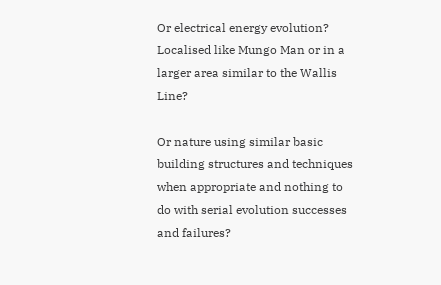Or electrical energy evolution? Localised like Mungo Man or in a larger area similar to the Wallis Line?

Or nature using similar basic building structures and techniques when appropriate and nothing to do with serial evolution successes and failures?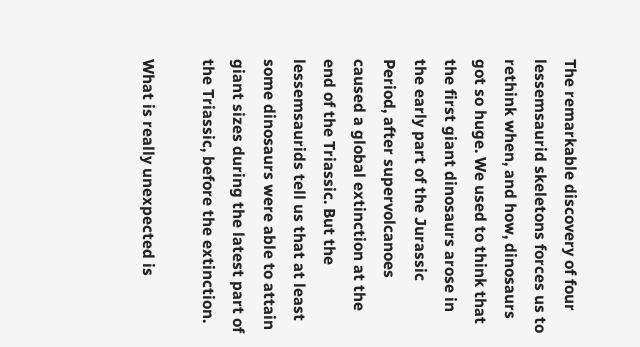The remarkable discovery of four lessemsaurid skeletons forces us to rethink when, and how, dinosaurs got so huge. We used to think that the first giant dinosaurs arose in the early part of the Jurassic Period, after supervolcanoes caused a global extinction at the end of the Triassic. But the lessemsaurids tell us that at least some dinosaurs were able to attain giant sizes during the latest part of the Triassic, before the extinction.

What is really unexpected is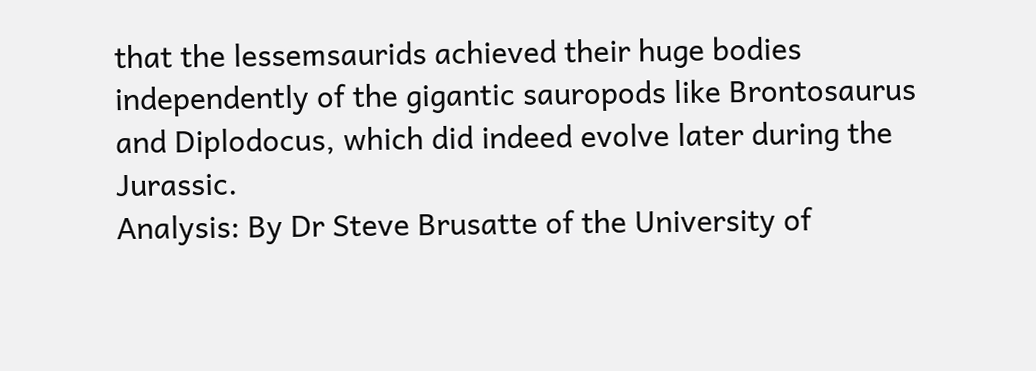that the lessemsaurids achieved their huge bodies independently of the gigantic sauropods like Brontosaurus and Diplodocus, which did indeed evolve later during the Jurassic.
Analysis: By Dr Steve Brusatte of the University of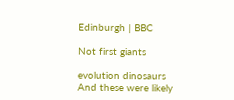Edinburgh | BBC

Not first giants

evolution dinosaurs
And these were likely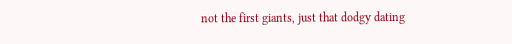not the first giants, just that dodgy dating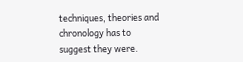techniques, theories and chronology has to suggest they were.